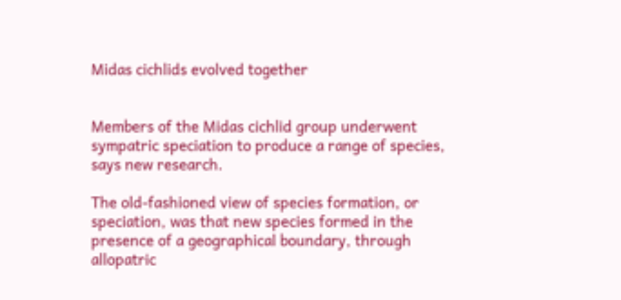Midas cichlids evolved together


Members of the Midas cichlid group underwent sympatric speciation to produce a range of species, says new research.

The old-fashioned view of species formation, or speciation, was that new species formed in the presence of a geographical boundary, through allopatric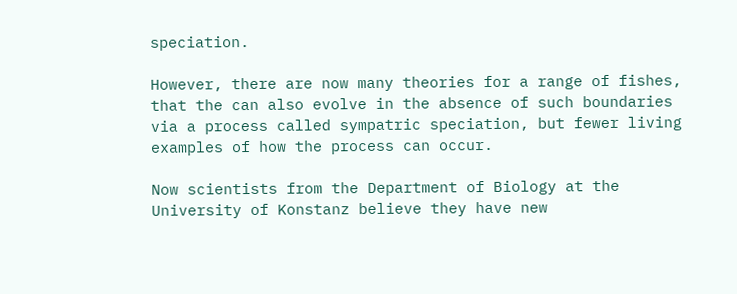speciation.

However, there are now many theories for a range of fishes, that the can also evolve in the absence of such boundaries via a process called sympatric speciation, but fewer living examples of how the process can occur.

Now scientists from the Department of Biology at the University of Konstanz believe they have new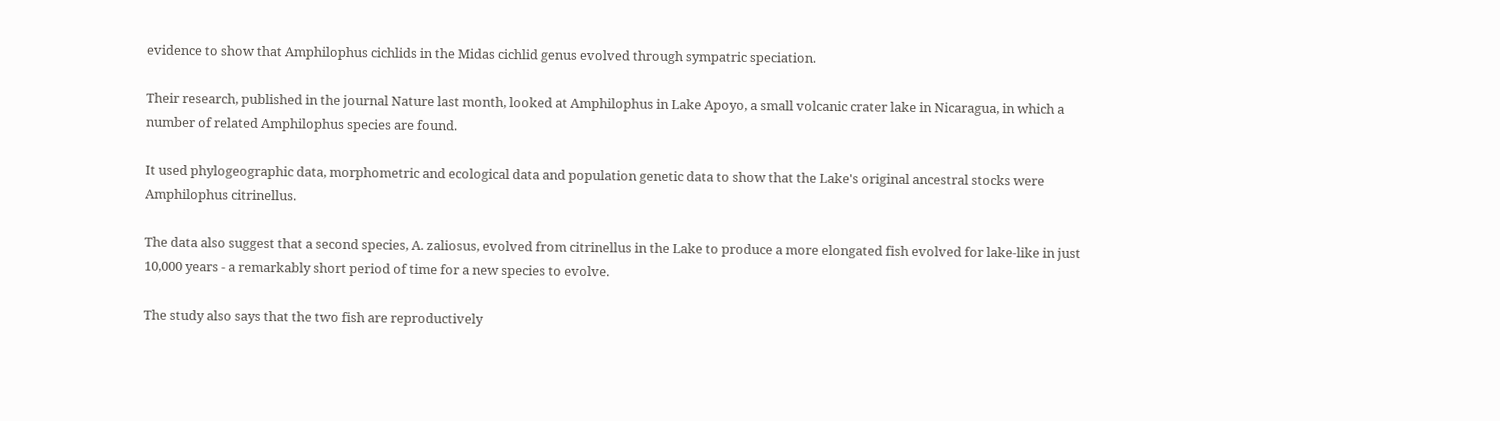evidence to show that Amphilophus cichlids in the Midas cichlid genus evolved through sympatric speciation.

Their research, published in the journal Nature last month, looked at Amphilophus in Lake Apoyo, a small volcanic crater lake in Nicaragua, in which a number of related Amphilophus species are found.

It used phylogeographic data, morphometric and ecological data and population genetic data to show that the Lake's original ancestral stocks were Amphilophus citrinellus.

The data also suggest that a second species, A. zaliosus, evolved from citrinellus in the Lake to produce a more elongated fish evolved for lake-like in just 10,000 years - a remarkably short period of time for a new species to evolve.

The study also says that the two fish are reproductively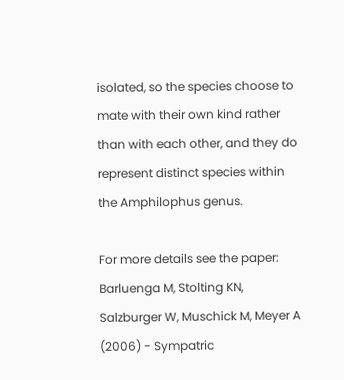isolated, so the species choose to mate with their own kind rather than with each other, and they do represent distinct species within the Amphilophus genus.

For more details see the paper: Barluenga M, Stolting KN, Salzburger W, Muschick M, Meyer A (2006) - Sympatric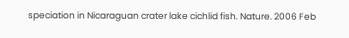speciation in Nicaraguan crater lake cichlid fish. Nature. 2006 Feb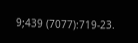9;439 (7077):719-23.